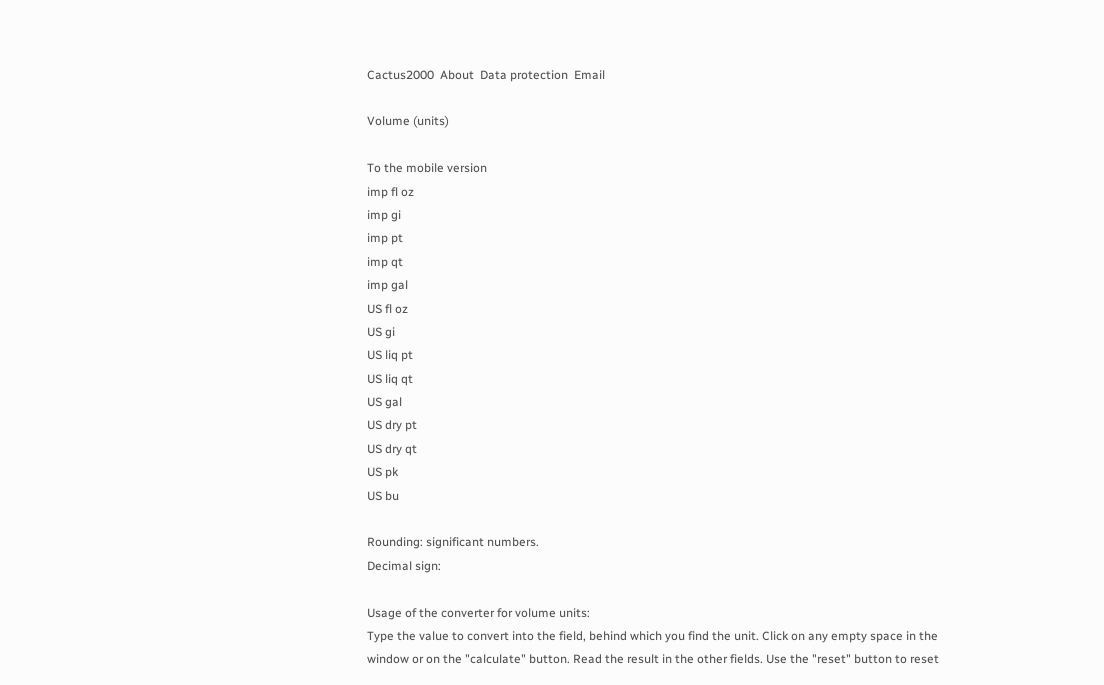Cactus2000  About  Data protection  Email

Volume (units)

To the mobile version
imp fl oz
imp gi
imp pt
imp qt
imp gal
US fl oz
US gi
US liq pt
US liq qt
US gal
US dry pt
US dry qt
US pk
US bu

Rounding: significant numbers.
Decimal sign:

Usage of the converter for volume units:
Type the value to convert into the field, behind which you find the unit. Click on any empty space in the window or on the "calculate" button. Read the result in the other fields. Use the "reset" button to reset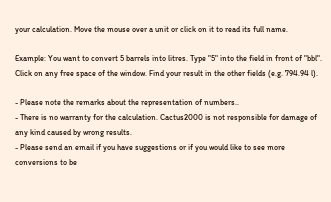your calculation. Move the mouse over a unit or click on it to read its full name.

Example: You want to convert 5 barrels into litres. Type "5" into the field in front of "bbl". Click on any free space of the window. Find your result in the other fields (e.g. 794.94 l).

- Please note the remarks about the representation of numbers..
- There is no warranty for the calculation. Cactus2000 is not responsible for damage of any kind caused by wrong results.
- Please send an email if you have suggestions or if you would like to see more conversions to be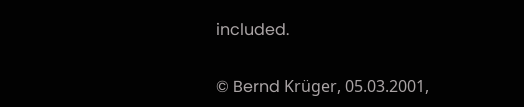included.

© Bernd Krüger, 05.03.2001,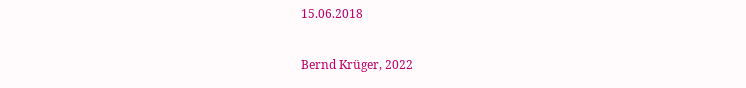15.06.2018

Bernd Krüger, 2022